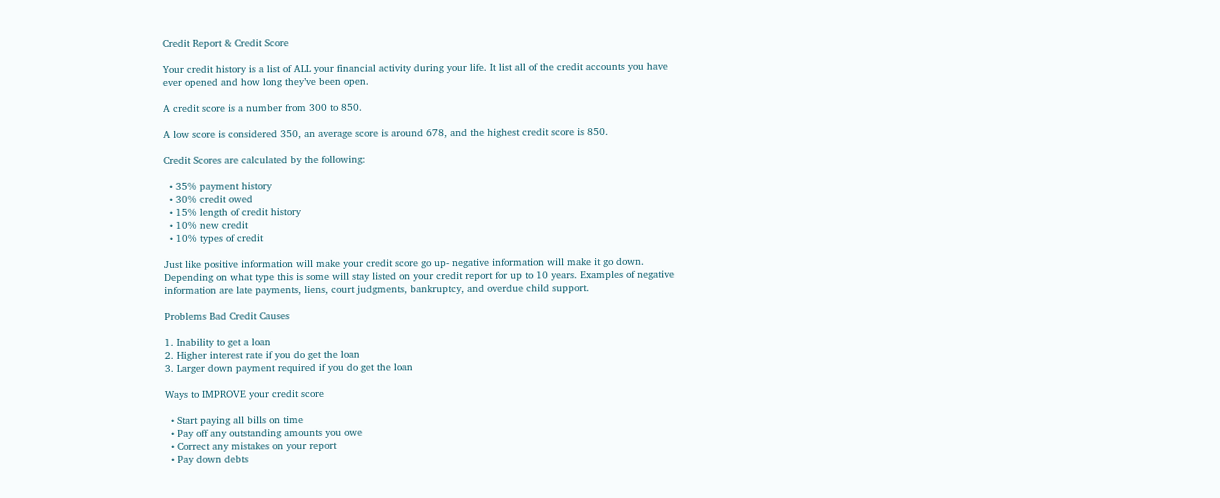Credit Report & Credit Score

Your credit history is a list of ALL your financial activity during your life. It list all of the credit accounts you have ever opened and how long they’ve been open.

A credit score is a number from 300 to 850.

A low score is considered 350, an average score is around 678, and the highest credit score is 850.

Credit Scores are calculated by the following:

  • 35% payment history
  • 30% credit owed
  • 15% length of credit history
  • 10% new credit
  • 10% types of credit

Just like positive information will make your credit score go up- negative information will make it go down. Depending on what type this is some will stay listed on your credit report for up to 10 years. Examples of negative information are late payments, liens, court judgments, bankruptcy, and overdue child support.

Problems Bad Credit Causes

1. Inability to get a loan
2. Higher interest rate if you do get the loan
3. Larger down payment required if you do get the loan

Ways to IMPROVE your credit score

  • Start paying all bills on time
  • Pay off any outstanding amounts you owe
  • Correct any mistakes on your report
  • Pay down debts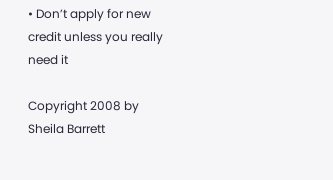• Don’t apply for new credit unless you really need it

Copyright 2008 by Sheila Barrett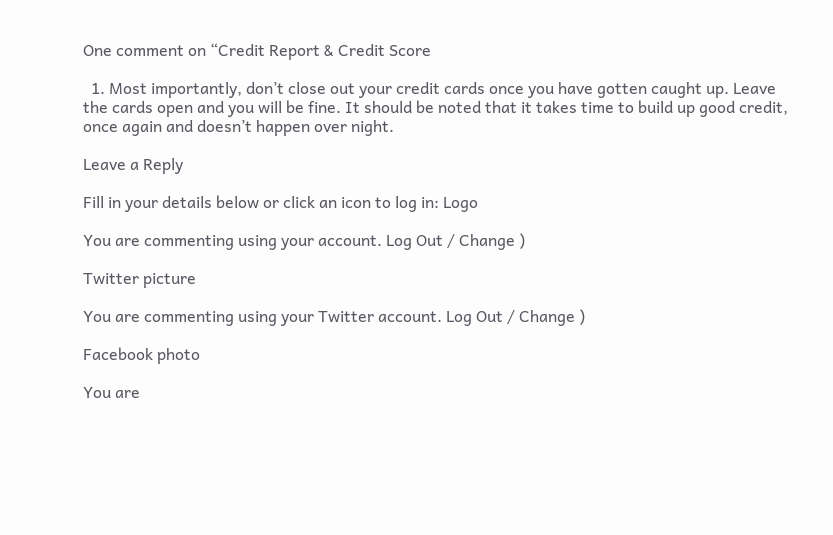One comment on “Credit Report & Credit Score

  1. Most importantly, don’t close out your credit cards once you have gotten caught up. Leave the cards open and you will be fine. It should be noted that it takes time to build up good credit, once again and doesn’t happen over night.

Leave a Reply

Fill in your details below or click an icon to log in: Logo

You are commenting using your account. Log Out / Change )

Twitter picture

You are commenting using your Twitter account. Log Out / Change )

Facebook photo

You are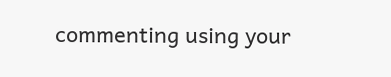commenting using your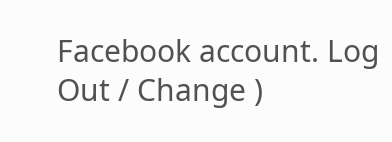Facebook account. Log Out / Change )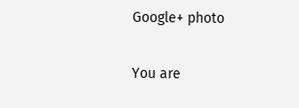Google+ photo

You are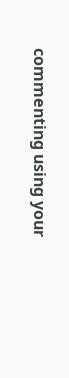commenting using your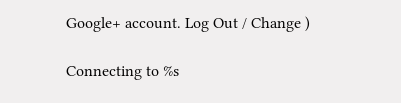Google+ account. Log Out / Change )

Connecting to %s